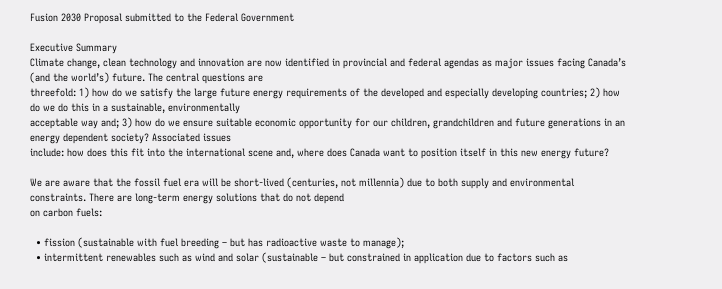Fusion 2030 Proposal submitted to the Federal Government

Executive Summary
Climate change, clean technology and innovation are now identified in provincial and federal agendas as major issues facing Canada’s (and the world’s) future. The central questions are
threefold: 1) how do we satisfy the large future energy requirements of the developed and especially developing countries; 2) how do we do this in a sustainable, environmentally
acceptable way and; 3) how do we ensure suitable economic opportunity for our children, grandchildren and future generations in an energy dependent society? Associated issues
include: how does this fit into the international scene and, where does Canada want to position itself in this new energy future?

We are aware that the fossil fuel era will be short-lived (centuries, not millennia) due to both supply and environmental constraints. There are long-term energy solutions that do not depend
on carbon fuels:

  • fission (sustainable with fuel breeding – but has radioactive waste to manage);
  • intermittent renewables such as wind and solar (sustainable – but constrained in application due to factors such as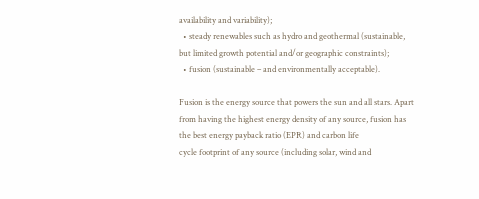availability and variability);
  • steady renewables such as hydro and geothermal (sustainable, but limited growth potential and/or geographic constraints);
  • fusion (sustainable – and environmentally acceptable).

Fusion is the energy source that powers the sun and all stars. Apart from having the highest energy density of any source, fusion has the best energy payback ratio (EPR) and carbon life
cycle footprint of any source (including solar, wind and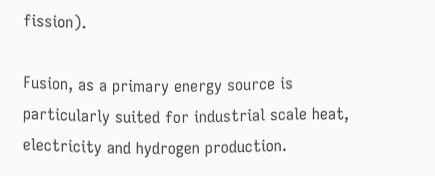fission).

Fusion, as a primary energy source is particularly suited for industrial scale heat, electricity and hydrogen production.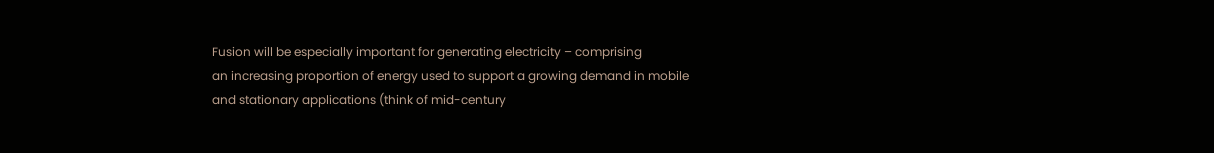Fusion will be especially important for generating electricity – comprising
an increasing proportion of energy used to support a growing demand in mobile and stationary applications (think of mid-century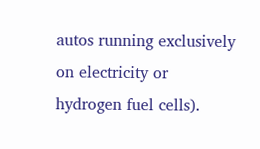autos running exclusively on electricity or hydrogen fuel cells).